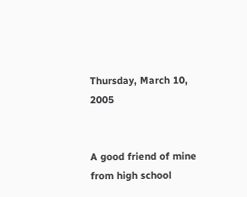Thursday, March 10, 2005


A good friend of mine from high school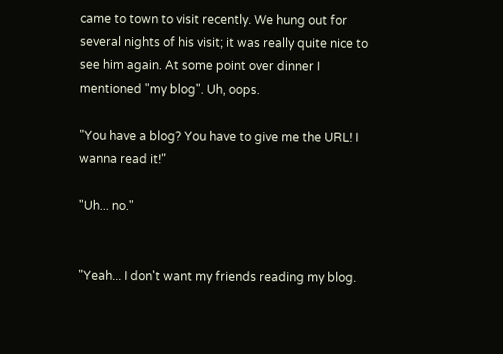came to town to visit recently. We hung out for several nights of his visit; it was really quite nice to see him again. At some point over dinner I mentioned "my blog". Uh, oops.

"You have a blog? You have to give me the URL! I wanna read it!"

"Uh... no."


"Yeah... I don't want my friends reading my blog.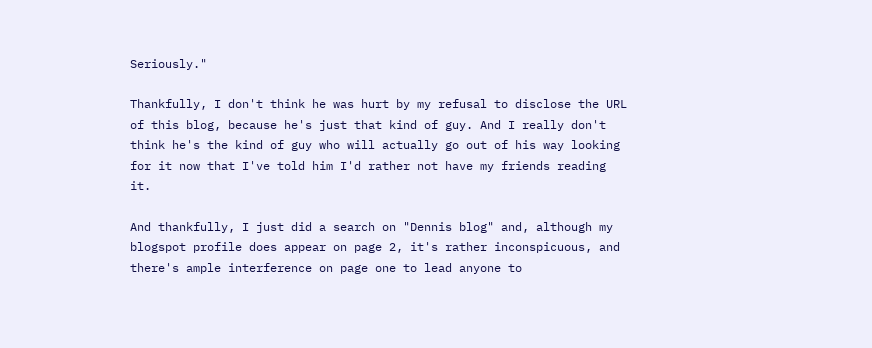Seriously."

Thankfully, I don't think he was hurt by my refusal to disclose the URL of this blog, because he's just that kind of guy. And I really don't think he's the kind of guy who will actually go out of his way looking for it now that I've told him I'd rather not have my friends reading it.

And thankfully, I just did a search on "Dennis blog" and, although my blogspot profile does appear on page 2, it's rather inconspicuous, and there's ample interference on page one to lead anyone to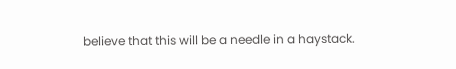believe that this will be a needle in a haystack.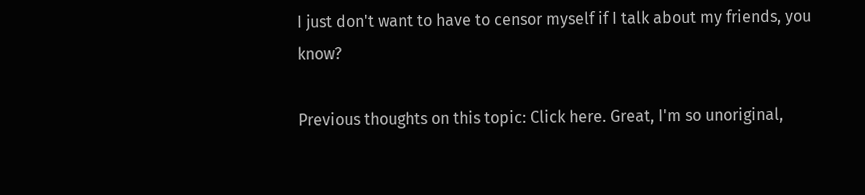I just don't want to have to censor myself if I talk about my friends, you know?

Previous thoughts on this topic: Click here. Great, I'm so unoriginal,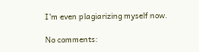I'm even plagiarizing myself now.

No comments: